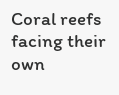Coral reefs facing their own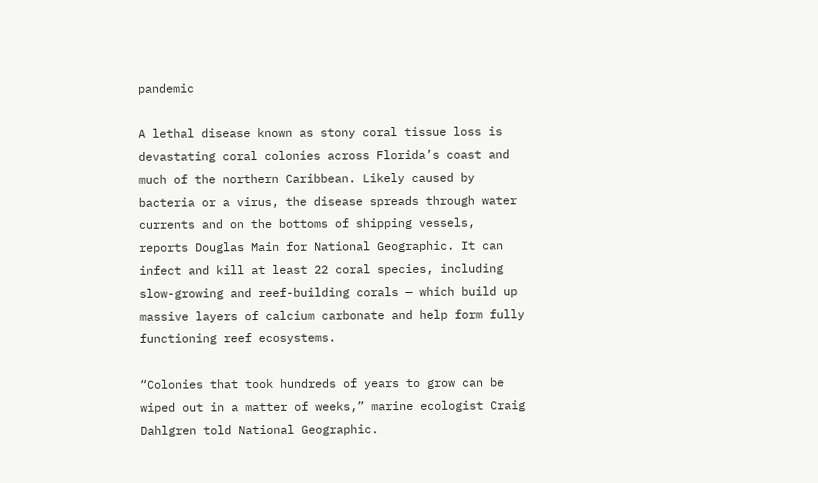pandemic

A lethal disease known as stony coral tissue loss is devastating coral colonies across Florida’s coast and much of the northern Caribbean. Likely caused by bacteria or a virus, the disease spreads through water currents and on the bottoms of shipping vessels, reports Douglas Main for National Geographic. It can infect and kill at least 22 coral species, including slow-growing and reef-building corals — which build up massive layers of calcium carbonate and help form fully functioning reef ecosystems.

“Colonies that took hundreds of years to grow can be wiped out in a matter of weeks,” marine ecologist Craig Dahlgren told National Geographic.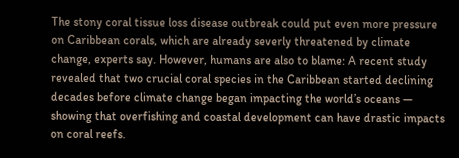The stony coral tissue loss disease outbreak could put even more pressure on Caribbean corals, which are already severly threatened by climate change, experts say. However, humans are also to blame: A recent study revealed that two crucial coral species in the Caribbean started declining decades before climate change began impacting the world’s oceans — showing that overfishing and coastal development can have drastic impacts on coral reefs.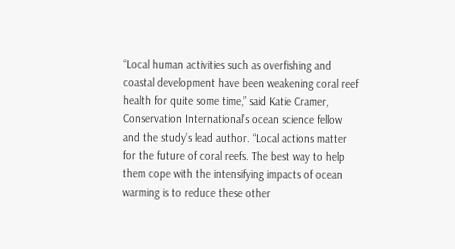“Local human activities such as overfishing and coastal development have been weakening coral reef health for quite some time,” said Katie Cramer, Conservation International’s ocean science fellow and the study’s lead author. “Local actions matter for the future of coral reefs. The best way to help them cope with the intensifying impacts of ocean warming is to reduce these other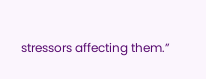stressors affecting them.”